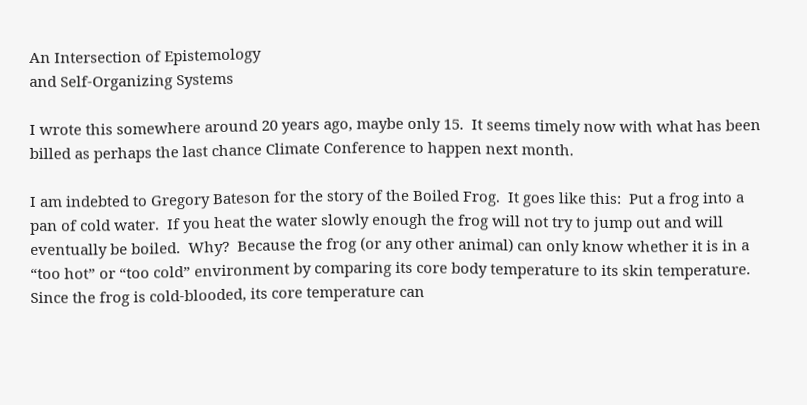An Intersection of Epistemology
and Self-Organizing Systems

I wrote this somewhere around 20 years ago, maybe only 15.  It seems timely now with what has been billed as perhaps the last chance Climate Conference to happen next month.

I am indebted to Gregory Bateson for the story of the Boiled Frog.  It goes like this:  Put a frog into a pan of cold water.  If you heat the water slowly enough the frog will not try to jump out and will eventually be boiled.  Why?  Because the frog (or any other animal) can only know whether it is in a “too hot” or “too cold” environment by comparing its core body temperature to its skin temperature.  Since the frog is cold-blooded, its core temperature can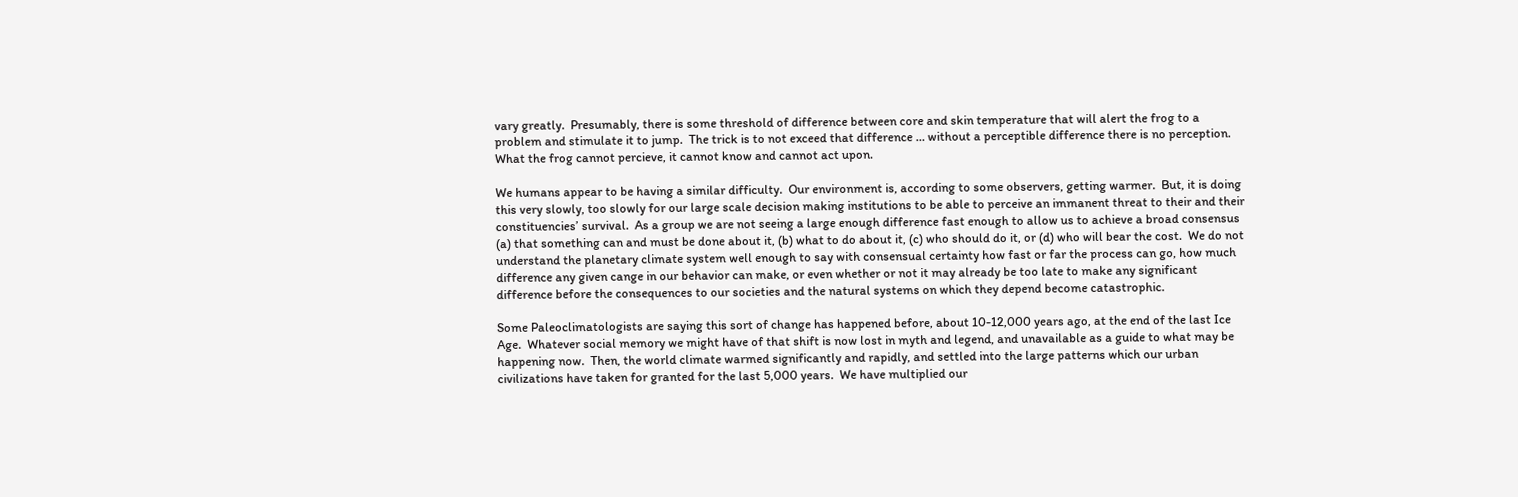vary greatly.  Presumably, there is some threshold of difference between core and skin temperature that will alert the frog to a problem and stimulate it to jump.  The trick is to not exceed that difference … without a perceptible difference there is no perception.  What the frog cannot percieve, it cannot know and cannot act upon.

We humans appear to be having a similar difficulty.  Our environment is, according to some observers, getting warmer.  But, it is doing this very slowly, too slowly for our large scale decision making institutions to be able to perceive an immanent threat to their and their constituencies’ survival.  As a group we are not seeing a large enough difference fast enough to allow us to achieve a broad consensus (a) that something can and must be done about it, (b) what to do about it, (c) who should do it, or (d) who will bear the cost.  We do not understand the planetary climate system well enough to say with consensual certainty how fast or far the process can go, how much difference any given cange in our behavior can make, or even whether or not it may already be too late to make any significant difference before the consequences to our societies and the natural systems on which they depend become catastrophic.

Some Paleoclimatologists are saying this sort of change has happened before, about 10-12,000 years ago, at the end of the last Ice Age.  Whatever social memory we might have of that shift is now lost in myth and legend, and unavailable as a guide to what may be happening now.  Then, the world climate warmed significantly and rapidly, and settled into the large patterns which our urban civilizations have taken for granted for the last 5,000 years.  We have multiplied our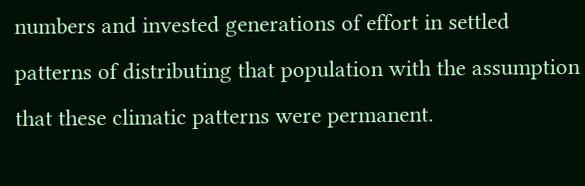numbers and invested generations of effort in settled patterns of distributing that population with the assumption that these climatic patterns were permanent.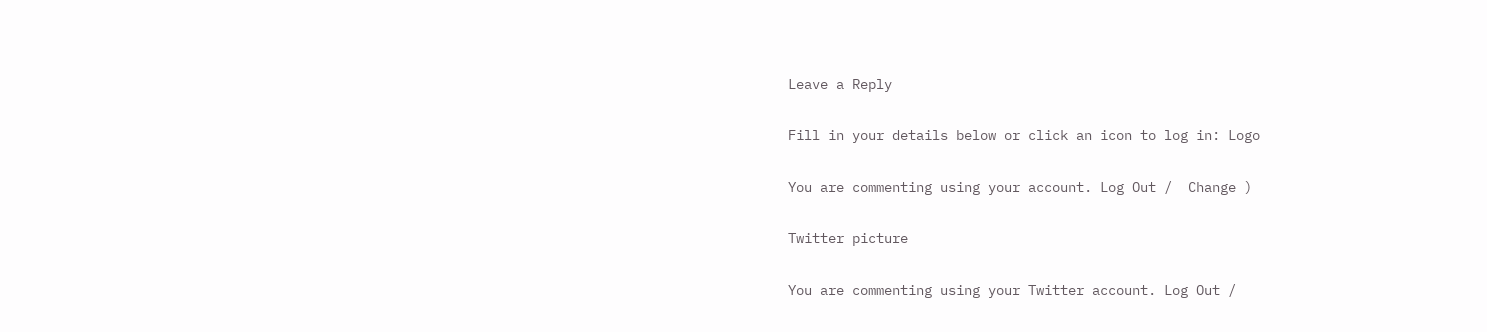Leave a Reply

Fill in your details below or click an icon to log in: Logo

You are commenting using your account. Log Out /  Change )

Twitter picture

You are commenting using your Twitter account. Log Out /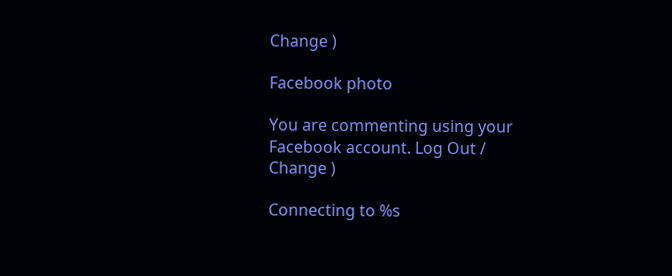Change )

Facebook photo

You are commenting using your Facebook account. Log Out /  Change )

Connecting to %s